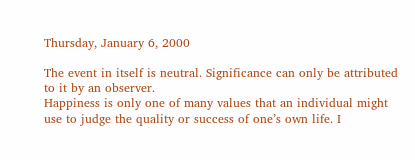Thursday, January 6, 2000

The event in itself is neutral. Significance can only be attributed to it by an observer.
Happiness is only one of many values that an individual might use to judge the quality or success of one’s own life. I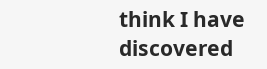think I have discovered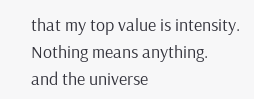that my top value is intensity.
Nothing means anything.
and the universe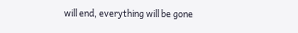will end, everything will be gone